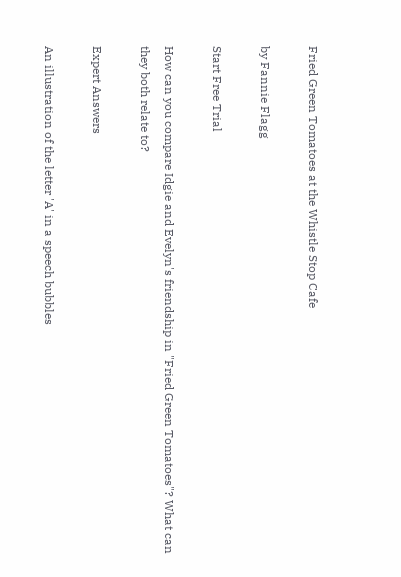Fried Green Tomatoes at the Whistle Stop Cafe

by Fannie Flagg

Start Free Trial

How can you compare Idgie and Evelyn's friendship in "Fried Green Tomatoes"? What can they both relate to?

Expert Answers

An illustration of the letter 'A' in a speech bubbles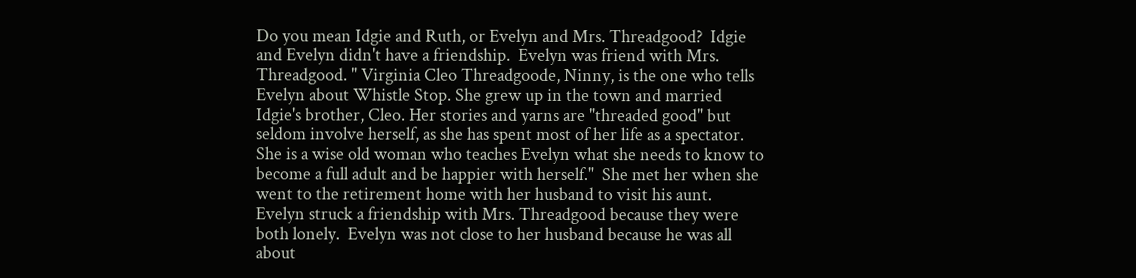Do you mean Idgie and Ruth, or Evelyn and Mrs. Threadgood?  Idgie and Evelyn didn't have a friendship.  Evelyn was friend with Mrs. Threadgood. " Virginia Cleo Threadgoode, Ninny, is the one who tells Evelyn about Whistle Stop. She grew up in the town and married Idgie's brother, Cleo. Her stories and yarns are "threaded good" but seldom involve herself, as she has spent most of her life as a spectator. She is a wise old woman who teaches Evelyn what she needs to know to become a full adult and be happier with herself."  She met her when she went to the retirement home with her husband to visit his aunt.  Evelyn struck a friendship with Mrs. Threadgood because they were both lonely.  Evelyn was not close to her husband because he was all about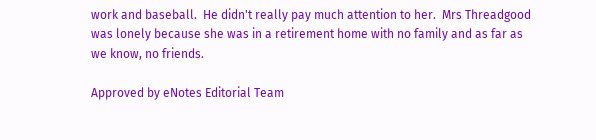work and baseball.  He didn't really pay much attention to her.  Mrs Threadgood was lonely because she was in a retirement home with no family and as far as we know, no friends.

Approved by eNotes Editorial Team